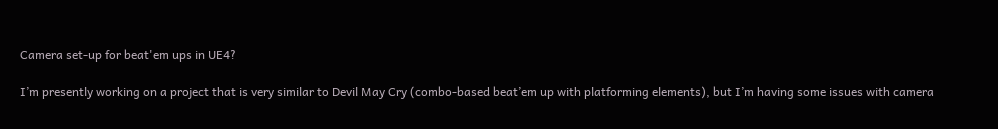Camera set-up for beat'em ups in UE4?

I’m presently working on a project that is very similar to Devil May Cry (combo-based beat’em up with platforming elements), but I’m having some issues with camera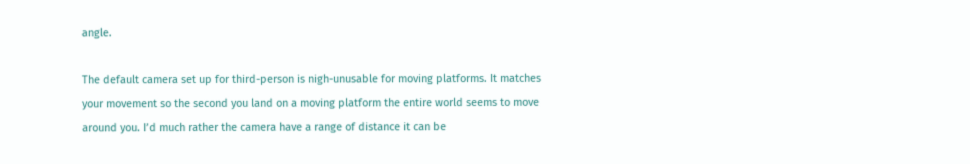angle.

The default camera set up for third-person is nigh-unusable for moving platforms. It matches your movement so the second you land on a moving platform the entire world seems to move around you. I’d much rather the camera have a range of distance it can be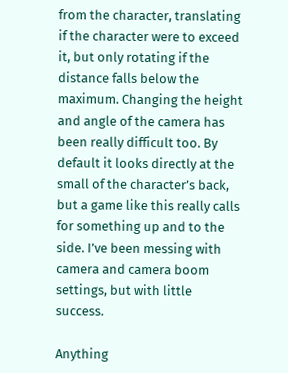from the character, translating if the character were to exceed it, but only rotating if the distance falls below the maximum. Changing the height and angle of the camera has been really difficult too. By default it looks directly at the small of the character’s back, but a game like this really calls for something up and to the side. I’ve been messing with camera and camera boom settings, but with little success.

Anything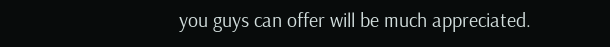you guys can offer will be much appreciated.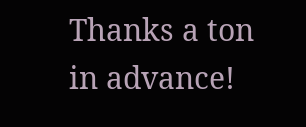Thanks a ton in advance!